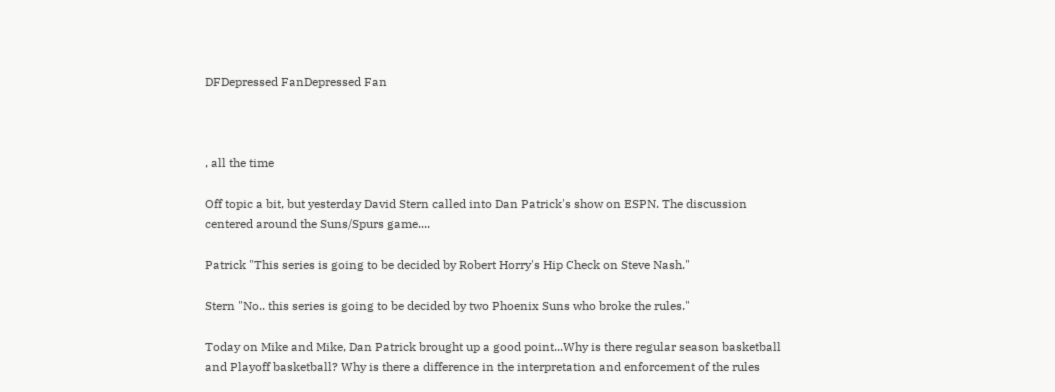DFDepressed FanDepressed Fan



, all the time

Off topic a bit, but yesterday David Stern called into Dan Patrick's show on ESPN. The discussion centered around the Suns/Spurs game....

Patrick "This series is going to be decided by Robert Horry's Hip Check on Steve Nash."

Stern "No.. this series is going to be decided by two Phoenix Suns who broke the rules."

Today on Mike and Mike, Dan Patrick brought up a good point...Why is there regular season basketball and Playoff basketball? Why is there a difference in the interpretation and enforcement of the rules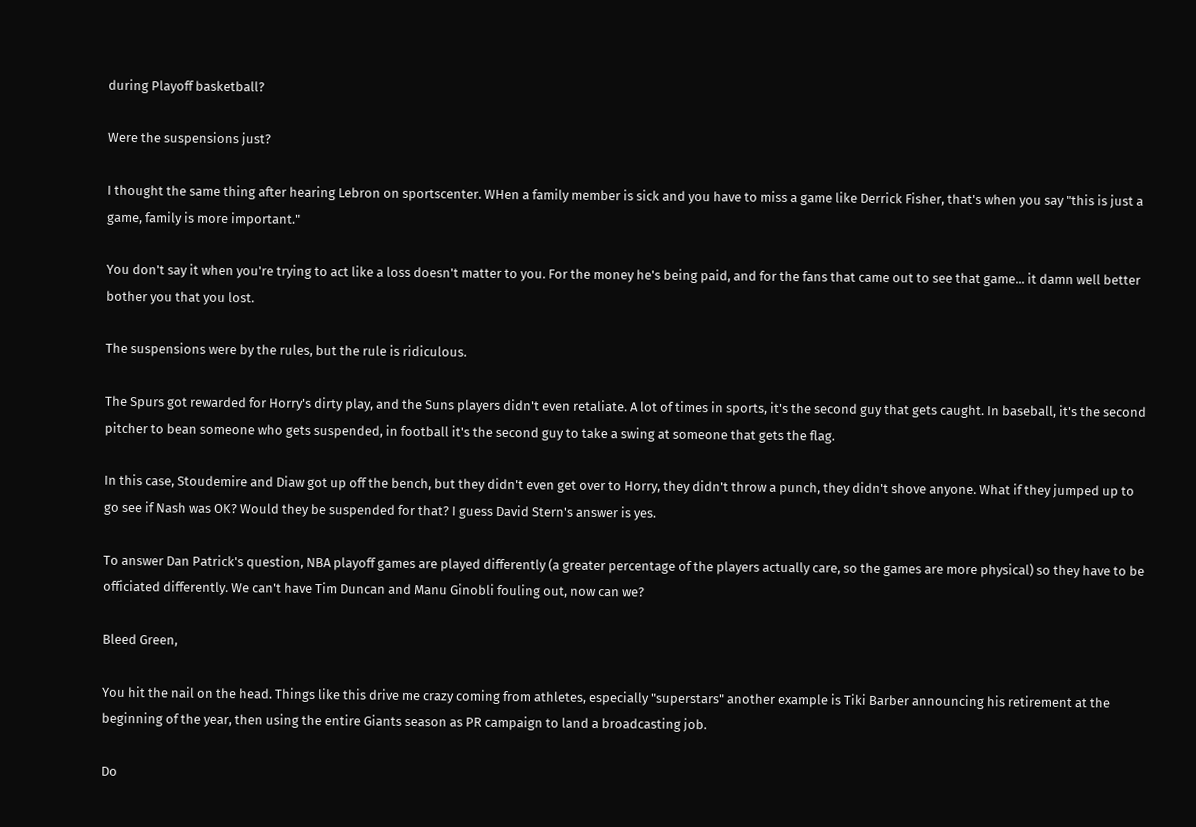during Playoff basketball?

Were the suspensions just?

I thought the same thing after hearing Lebron on sportscenter. WHen a family member is sick and you have to miss a game like Derrick Fisher, that's when you say "this is just a game, family is more important."

You don't say it when you're trying to act like a loss doesn't matter to you. For the money he's being paid, and for the fans that came out to see that game... it damn well better bother you that you lost.

The suspensions were by the rules, but the rule is ridiculous.

The Spurs got rewarded for Horry's dirty play, and the Suns players didn't even retaliate. A lot of times in sports, it's the second guy that gets caught. In baseball, it's the second pitcher to bean someone who gets suspended, in football it's the second guy to take a swing at someone that gets the flag.

In this case, Stoudemire and Diaw got up off the bench, but they didn't even get over to Horry, they didn't throw a punch, they didn't shove anyone. What if they jumped up to go see if Nash was OK? Would they be suspended for that? I guess David Stern's answer is yes.

To answer Dan Patrick's question, NBA playoff games are played differently (a greater percentage of the players actually care, so the games are more physical) so they have to be officiated differently. We can't have Tim Duncan and Manu Ginobli fouling out, now can we?

Bleed Green,

You hit the nail on the head. Things like this drive me crazy coming from athletes, especially "superstars" another example is Tiki Barber announcing his retirement at the beginning of the year, then using the entire Giants season as PR campaign to land a broadcasting job.

Do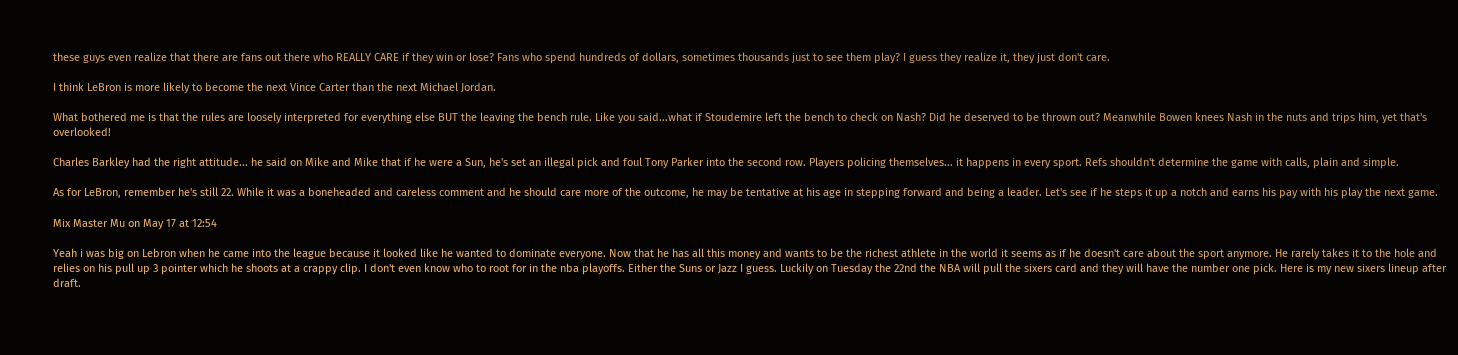these guys even realize that there are fans out there who REALLY CARE if they win or lose? Fans who spend hundreds of dollars, sometimes thousands just to see them play? I guess they realize it, they just don't care.

I think LeBron is more likely to become the next Vince Carter than the next Michael Jordan.

What bothered me is that the rules are loosely interpreted for everything else BUT the leaving the bench rule. Like you said...what if Stoudemire left the bench to check on Nash? Did he deserved to be thrown out? Meanwhile Bowen knees Nash in the nuts and trips him, yet that's overlooked!

Charles Barkley had the right attitude... he said on Mike and Mike that if he were a Sun, he's set an illegal pick and foul Tony Parker into the second row. Players policing themselves... it happens in every sport. Refs shouldn't determine the game with calls, plain and simple.

As for LeBron, remember he's still 22. While it was a boneheaded and careless comment and he should care more of the outcome, he may be tentative at his age in stepping forward and being a leader. Let's see if he steps it up a notch and earns his pay with his play the next game.

Mix Master Mu on May 17 at 12:54

Yeah i was big on Lebron when he came into the league because it looked like he wanted to dominate everyone. Now that he has all this money and wants to be the richest athlete in the world it seems as if he doesn't care about the sport anymore. He rarely takes it to the hole and relies on his pull up 3 pointer which he shoots at a crappy clip. I don't even know who to root for in the nba playoffs. Either the Suns or Jazz I guess. Luckily on Tuesday the 22nd the NBA will pull the sixers card and they will have the number one pick. Here is my new sixers lineup after draft.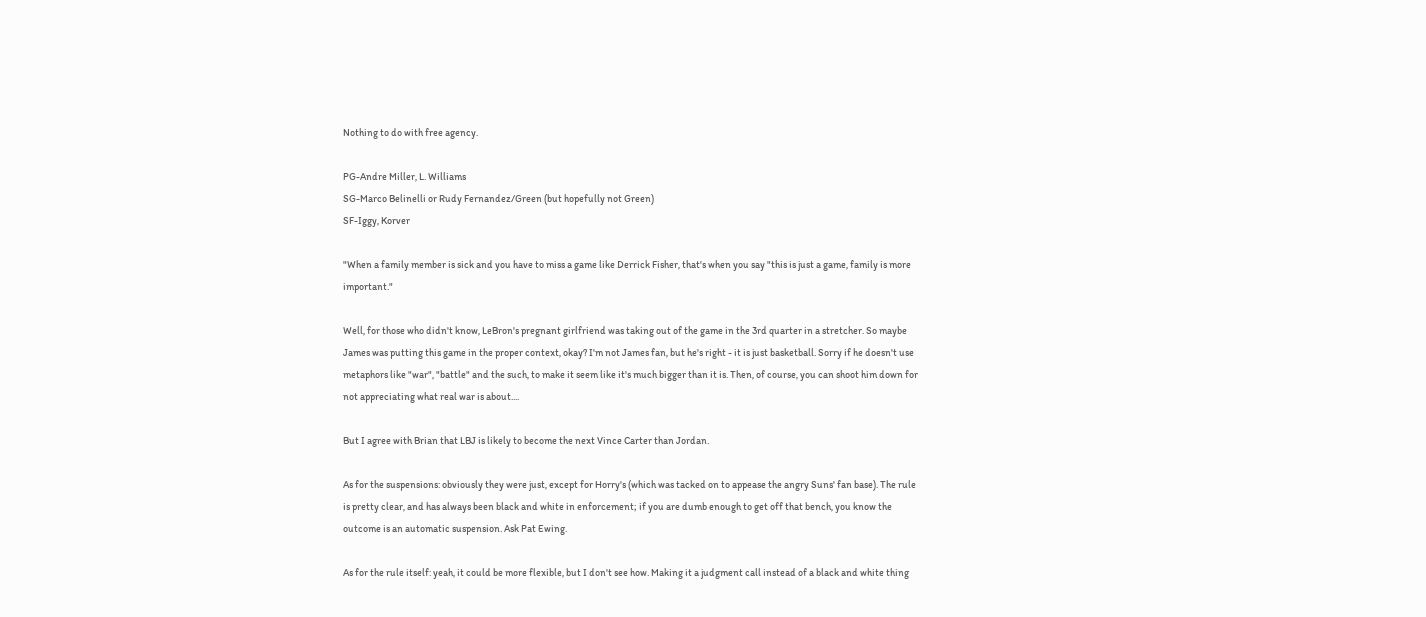Nothing to do with free agency.

PG-Andre Miller, L. Williams
SG-Marco Belinelli or Rudy Fernandez/Green (but hopefully not Green)
SF-Iggy, Korver

"When a family member is sick and you have to miss a game like Derrick Fisher, that's when you say "this is just a game, family is more important."

Well, for those who didn't know, LeBron's pregnant girlfriend was taking out of the game in the 3rd quarter in a stretcher. So maybe James was putting this game in the proper context, okay? I'm not James fan, but he's right - it is just basketball. Sorry if he doesn't use metaphors like "war", "battle" and the such, to make it seem like it's much bigger than it is. Then, of course, you can shoot him down for not appreciating what real war is about....

But I agree with Brian that LBJ is likely to become the next Vince Carter than Jordan.

As for the suspensions: obviously they were just, except for Horry's (which was tacked on to appease the angry Suns' fan base). The rule is pretty clear, and has always been black and white in enforcement; if you are dumb enough to get off that bench, you know the outcome is an automatic suspension. Ask Pat Ewing.

As for the rule itself: yeah, it could be more flexible, but I don't see how. Making it a judgment call instead of a black and white thing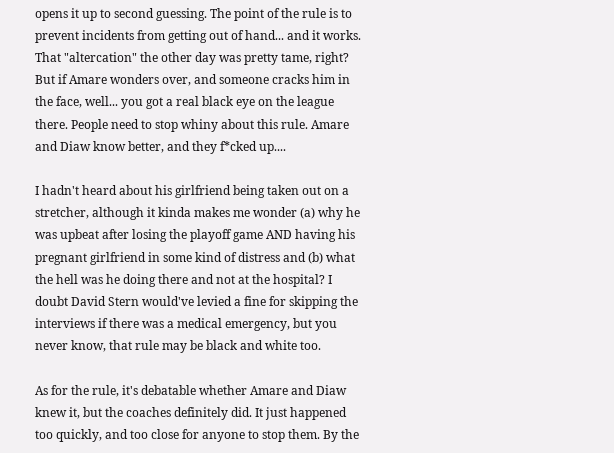opens it up to second guessing. The point of the rule is to prevent incidents from getting out of hand... and it works. That "altercation" the other day was pretty tame, right? But if Amare wonders over, and someone cracks him in the face, well... you got a real black eye on the league there. People need to stop whiny about this rule. Amare and Diaw know better, and they f*cked up....

I hadn't heard about his girlfriend being taken out on a stretcher, although it kinda makes me wonder (a) why he was upbeat after losing the playoff game AND having his pregnant girlfriend in some kind of distress and (b) what the hell was he doing there and not at the hospital? I doubt David Stern would've levied a fine for skipping the interviews if there was a medical emergency, but you never know, that rule may be black and white too.

As for the rule, it's debatable whether Amare and Diaw knew it, but the coaches definitely did. It just happened too quickly, and too close for anyone to stop them. By the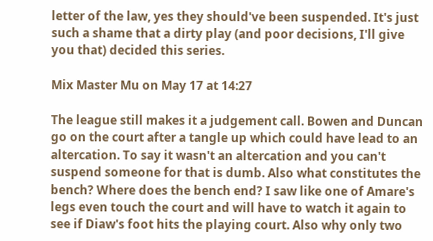letter of the law, yes they should've been suspended. It's just such a shame that a dirty play (and poor decisions, I'll give you that) decided this series.

Mix Master Mu on May 17 at 14:27

The league still makes it a judgement call. Bowen and Duncan go on the court after a tangle up which could have lead to an altercation. To say it wasn't an altercation and you can't suspend someone for that is dumb. Also what constitutes the bench? Where does the bench end? I saw like one of Amare's legs even touch the court and will have to watch it again to see if Diaw's foot hits the playing court. Also why only two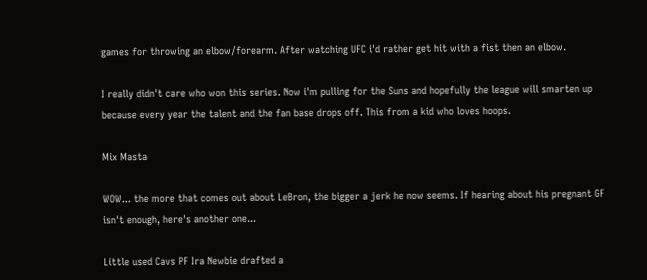games for throwing an elbow/forearm. After watching UFC i'd rather get hit with a fist then an elbow.

I really didn't care who won this series. Now i'm pulling for the Suns and hopefully the league will smarten up because every year the talent and the fan base drops off. This from a kid who loves hoops.

Mix Masta

WOW... the more that comes out about LeBron, the bigger a jerk he now seems. If hearing about his pregnant GF isn't enough, here's another one...

Little used Cavs PF Ira Newbie drafted a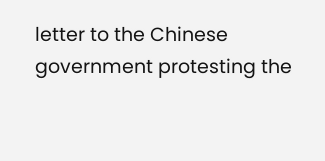letter to the Chinese government protesting the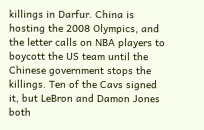killings in Darfur. China is hosting the 2008 Olympics, and the letter calls on NBA players to boycott the US team until the Chinese government stops the killings. Ten of the Cavs signed it, but LeBron and Damon Jones both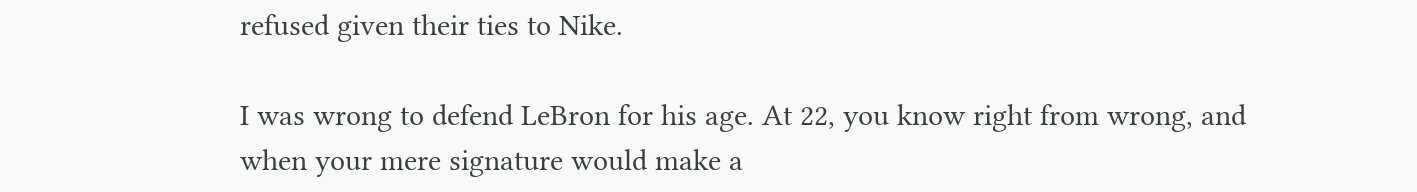refused given their ties to Nike.

I was wrong to defend LeBron for his age. At 22, you know right from wrong, and when your mere signature would make a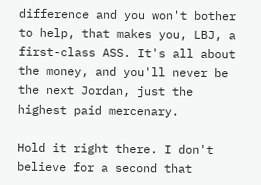difference and you won't bother to help, that makes you, LBJ, a first-class ASS. It's all about the money, and you'll never be the next Jordan, just the highest paid mercenary.

Hold it right there. I don't believe for a second that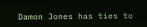Damon Jones has ties to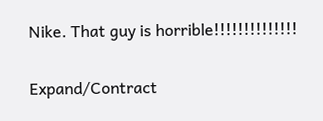Nike. That guy is horrible!!!!!!!!!!!!!!

Expand/Contract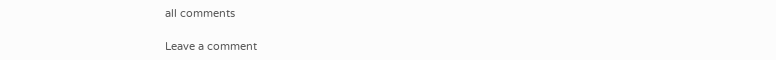all comments

Leave a comment